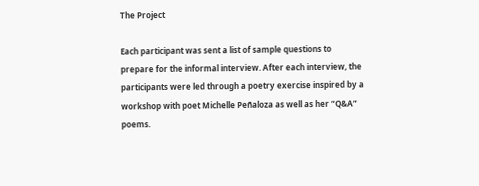The Project

Each participant was sent a list of sample questions to prepare for the informal interview. After each interview, the participants were led through a poetry exercise inspired by a workshop with poet Michelle Peñaloza as well as her “Q&A” poems.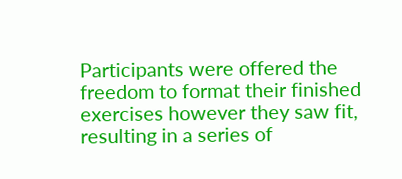Participants were offered the freedom to format their finished exercises however they saw fit, resulting in a series of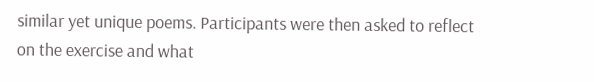similar yet unique poems. Participants were then asked to reflect on the exercise and what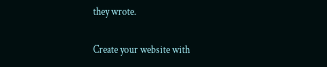they wrote.

Create your website with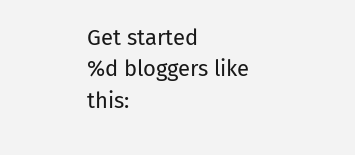Get started
%d bloggers like this: